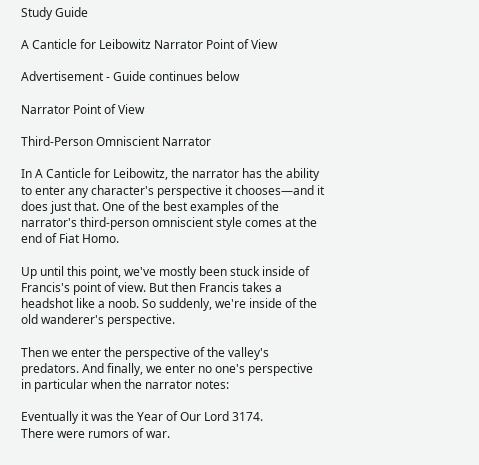Study Guide

A Canticle for Leibowitz Narrator Point of View

Advertisement - Guide continues below

Narrator Point of View

Third-Person Omniscient Narrator

In A Canticle for Leibowitz, the narrator has the ability to enter any character's perspective it chooses—and it does just that. One of the best examples of the narrator's third-person omniscient style comes at the end of Fiat Homo.

Up until this point, we've mostly been stuck inside of Francis's point of view. But then Francis takes a headshot like a noob. So suddenly, we're inside of the old wanderer's perspective.

Then we enter the perspective of the valley's predators. And finally, we enter no one's perspective in particular when the narrator notes:

Eventually it was the Year of Our Lord 3174.
There were rumors of war.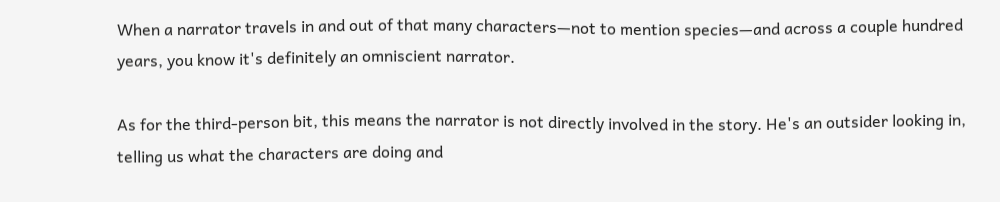When a narrator travels in and out of that many characters—not to mention species—and across a couple hundred years, you know it's definitely an omniscient narrator.

As for the third-person bit, this means the narrator is not directly involved in the story. He's an outsider looking in, telling us what the characters are doing and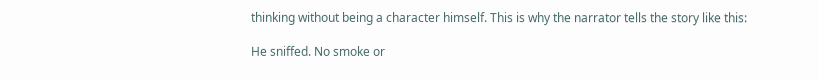thinking without being a character himself. This is why the narrator tells the story like this:

He sniffed. No smoke or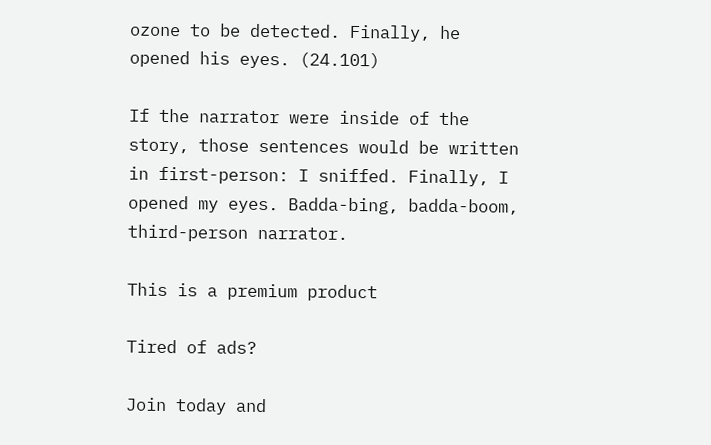ozone to be detected. Finally, he opened his eyes. (24.101)

If the narrator were inside of the story, those sentences would be written in first-person: I sniffed. Finally, I opened my eyes. Badda-bing, badda-boom, third-person narrator.

This is a premium product

Tired of ads?

Join today and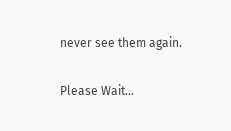never see them again.

Please Wait...